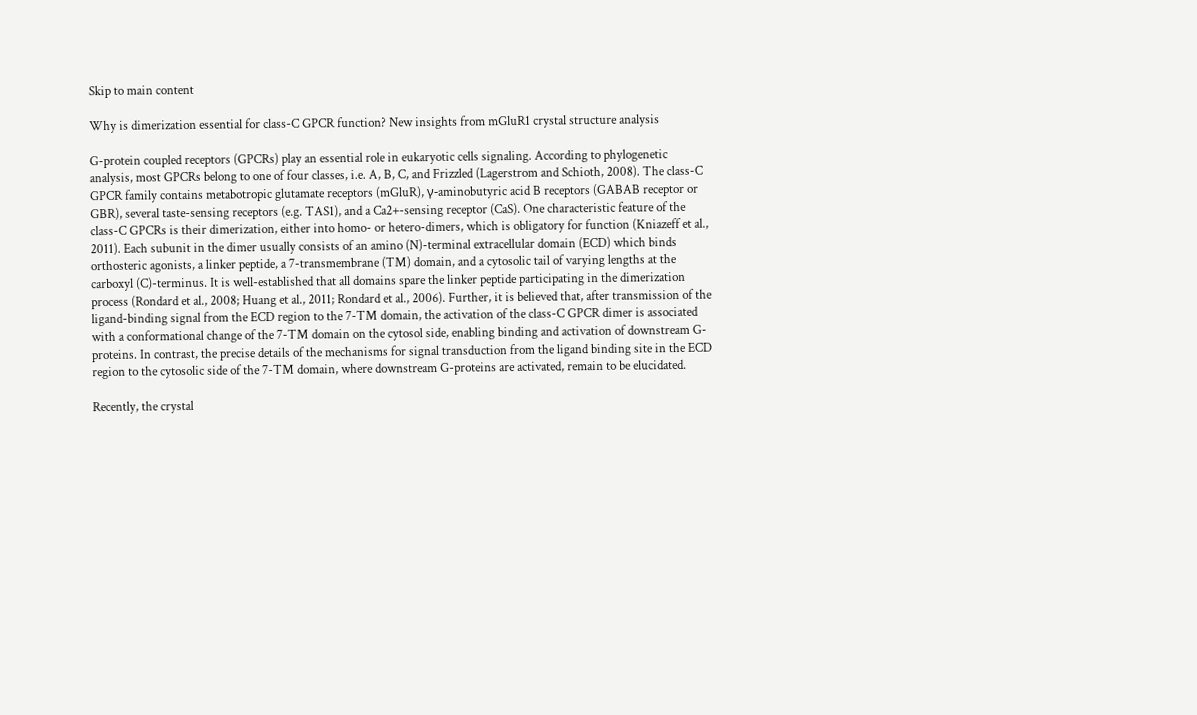Skip to main content

Why is dimerization essential for class-C GPCR function? New insights from mGluR1 crystal structure analysis

G-protein coupled receptors (GPCRs) play an essential role in eukaryotic cells signaling. According to phylogenetic analysis, most GPCRs belong to one of four classes, i.e. A, B, C, and Frizzled (Lagerstrom and Schioth, 2008). The class-C GPCR family contains metabotropic glutamate receptors (mGluR), γ-aminobutyric acid B receptors (GABAB receptor or GBR), several taste-sensing receptors (e.g. TAS1), and a Ca2+-sensing receptor (CaS). One characteristic feature of the class-C GPCRs is their dimerization, either into homo- or hetero-dimers, which is obligatory for function (Kniazeff et al., 2011). Each subunit in the dimer usually consists of an amino (N)-terminal extracellular domain (ECD) which binds orthosteric agonists, a linker peptide, a 7-transmembrane (TM) domain, and a cytosolic tail of varying lengths at the carboxyl (C)-terminus. It is well-established that all domains spare the linker peptide participating in the dimerization process (Rondard et al., 2008; Huang et al., 2011; Rondard et al., 2006). Further, it is believed that, after transmission of the ligand-binding signal from the ECD region to the 7-TM domain, the activation of the class-C GPCR dimer is associated with a conformational change of the 7-TM domain on the cytosol side, enabling binding and activation of downstream G-proteins. In contrast, the precise details of the mechanisms for signal transduction from the ligand binding site in the ECD region to the cytosolic side of the 7-TM domain, where downstream G-proteins are activated, remain to be elucidated.

Recently, the crystal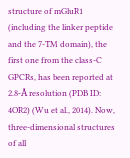structure of mGluR1 (including the linker peptide and the 7-TM domain), the first one from the class-C GPCRs, has been reported at 2.8-Å resolution (PDB ID: 4OR2) (Wu et al., 2014). Now, three-dimensional structures of all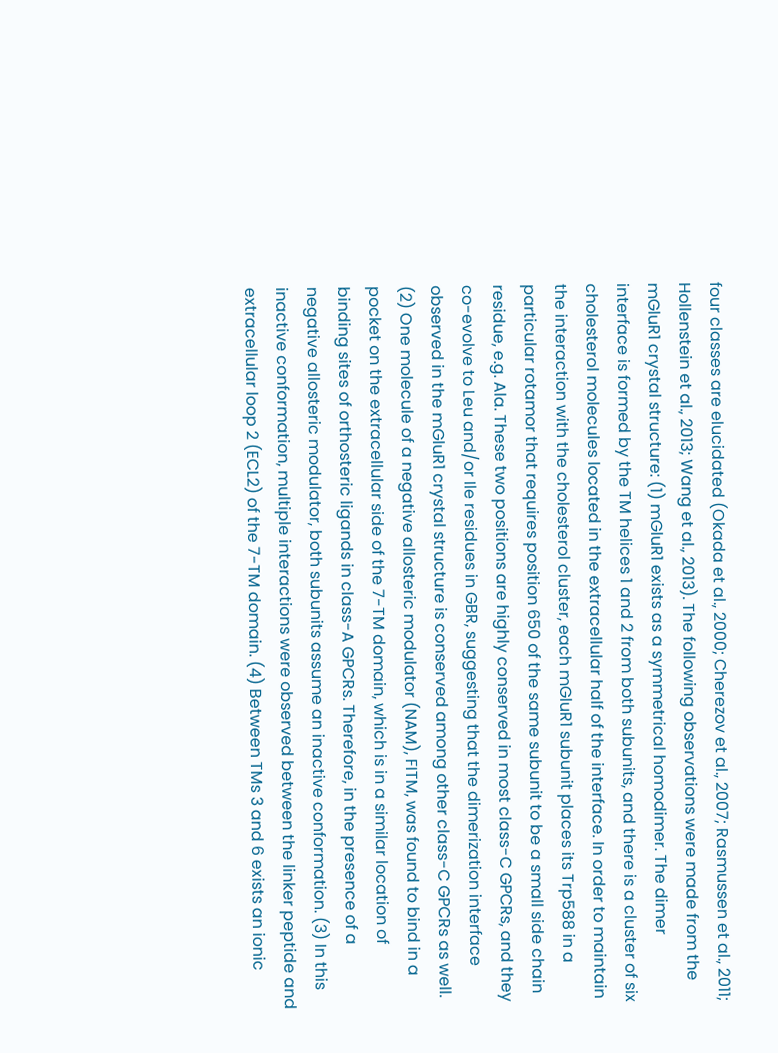four classes are elucidated (Okada et al., 2000; Cherezov et al., 2007; Rasmussen et al., 2011; Hollenstein et al., 2013; Wang et al., 2013). The following observations were made from the mGluR1 crystal structure: (1) mGluR1 exists as a symmetrical homodimer. The dimer interface is formed by the TM helices 1 and 2 from both subunits, and there is a cluster of six cholesterol molecules located in the extracellular half of the interface. In order to maintain the interaction with the cholesterol cluster, each mGluR1 subunit places its Trp588 in a particular rotamor that requires position 650 of the same subunit to be a small side chain residue, e.g. Ala. These two positions are highly conserved in most class-C GPCRs, and they co-evolve to Leu and/or Ile residues in GBR, suggesting that the dimerization interface observed in the mGluR1 crystal structure is conserved among other class-C GPCRs as well. (2) One molecule of a negative allosteric modulator (NAM), FITM, was found to bind in a pocket on the extracellular side of the 7-TM domain, which is in a similar location of binding sites of orthosteric ligands in class-A GPCRs. Therefore, in the presence of a negative allosteric modulator, both subunits assume an inactive conformation. (3) In this inactive conformation, multiple interactions were observed between the linker peptide and extracellular loop 2 (ECL2) of the 7-TM domain. (4) Between TMs 3 and 6 exists an ionic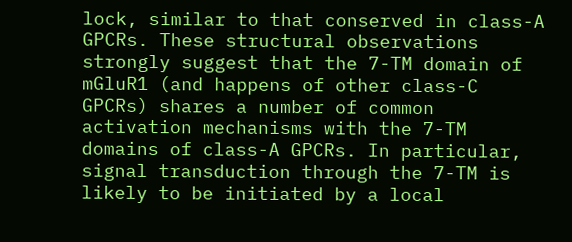lock, similar to that conserved in class-A GPCRs. These structural observations strongly suggest that the 7-TM domain of mGluR1 (and happens of other class-C GPCRs) shares a number of common activation mechanisms with the 7-TM domains of class-A GPCRs. In particular, signal transduction through the 7-TM is likely to be initiated by a local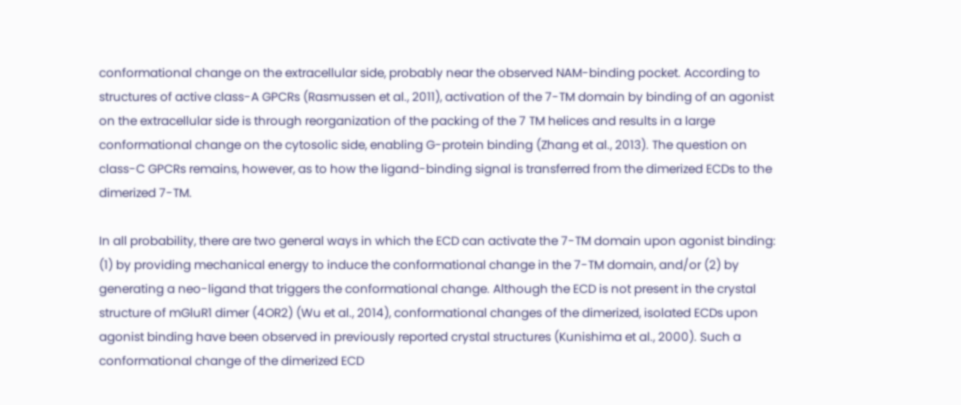conformational change on the extracellular side, probably near the observed NAM-binding pocket. According to structures of active class-A GPCRs (Rasmussen et al., 2011), activation of the 7-TM domain by binding of an agonist on the extracellular side is through reorganization of the packing of the 7 TM helices and results in a large conformational change on the cytosolic side, enabling G-protein binding (Zhang et al., 2013). The question on class-C GPCRs remains, however, as to how the ligand-binding signal is transferred from the dimerized ECDs to the dimerized 7-TM.

In all probability, there are two general ways in which the ECD can activate the 7-TM domain upon agonist binding: (1) by providing mechanical energy to induce the conformational change in the 7-TM domain, and/or (2) by generating a neo-ligand that triggers the conformational change. Although the ECD is not present in the crystal structure of mGluR1 dimer (4OR2) (Wu et al., 2014), conformational changes of the dimerized, isolated ECDs upon agonist binding have been observed in previously reported crystal structures (Kunishima et al., 2000). Such a conformational change of the dimerized ECD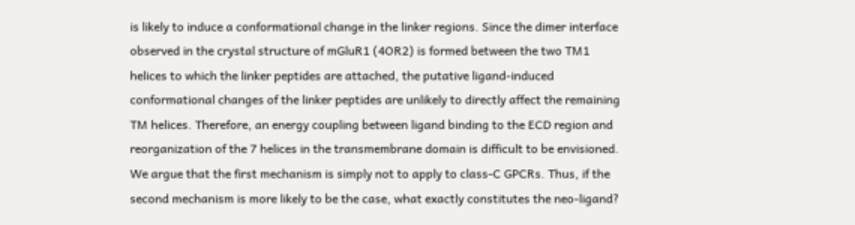is likely to induce a conformational change in the linker regions. Since the dimer interface observed in the crystal structure of mGluR1 (4OR2) is formed between the two TM1 helices to which the linker peptides are attached, the putative ligand-induced conformational changes of the linker peptides are unlikely to directly affect the remaining TM helices. Therefore, an energy coupling between ligand binding to the ECD region and reorganization of the 7 helices in the transmembrane domain is difficult to be envisioned. We argue that the first mechanism is simply not to apply to class-C GPCRs. Thus, if the second mechanism is more likely to be the case, what exactly constitutes the neo-ligand?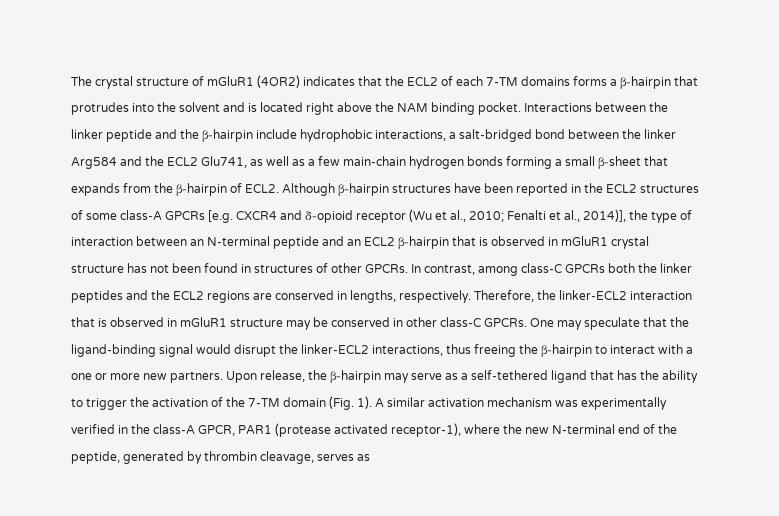The crystal structure of mGluR1 (4OR2) indicates that the ECL2 of each 7-TM domains forms a β-hairpin that protrudes into the solvent and is located right above the NAM binding pocket. Interactions between the linker peptide and the β-hairpin include hydrophobic interactions, a salt-bridged bond between the linker Arg584 and the ECL2 Glu741, as well as a few main-chain hydrogen bonds forming a small β-sheet that expands from the β-hairpin of ECL2. Although β-hairpin structures have been reported in the ECL2 structures of some class-A GPCRs [e.g. CXCR4 and δ-opioid receptor (Wu et al., 2010; Fenalti et al., 2014)], the type of interaction between an N-terminal peptide and an ECL2 β-hairpin that is observed in mGluR1 crystal structure has not been found in structures of other GPCRs. In contrast, among class-C GPCRs both the linker peptides and the ECL2 regions are conserved in lengths, respectively. Therefore, the linker-ECL2 interaction that is observed in mGluR1 structure may be conserved in other class-C GPCRs. One may speculate that the ligand-binding signal would disrupt the linker-ECL2 interactions, thus freeing the β-hairpin to interact with a one or more new partners. Upon release, the β-hairpin may serve as a self-tethered ligand that has the ability to trigger the activation of the 7-TM domain (Fig. 1). A similar activation mechanism was experimentally verified in the class-A GPCR, PAR1 (protease activated receptor-1), where the new N-terminal end of the peptide, generated by thrombin cleavage, serves as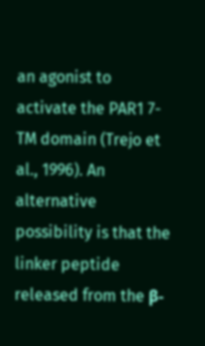an agonist to activate the PAR1 7-TM domain (Trejo et al., 1996). An alternative possibility is that the linker peptide released from the β-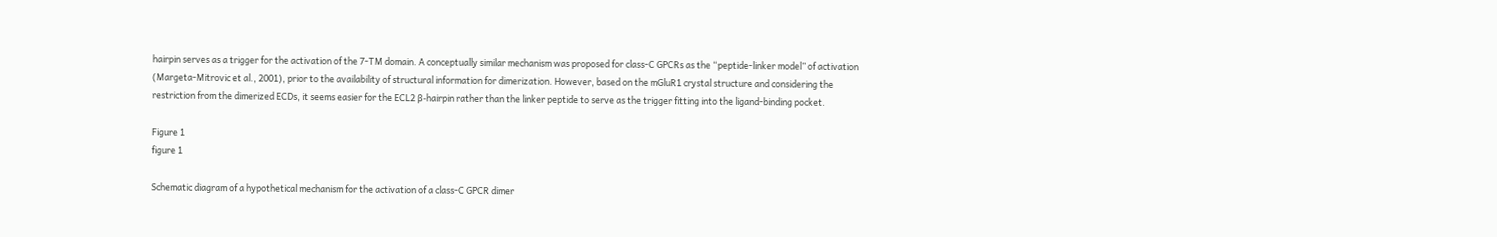hairpin serves as a trigger for the activation of the 7-TM domain. A conceptually similar mechanism was proposed for class-C GPCRs as the “peptide-linker model” of activation (Margeta-Mitrovic et al., 2001), prior to the availability of structural information for dimerization. However, based on the mGluR1 crystal structure and considering the restriction from the dimerized ECDs, it seems easier for the ECL2 β-hairpin rather than the linker peptide to serve as the trigger fitting into the ligand-binding pocket.

Figure 1
figure 1

Schematic diagram of a hypothetical mechanism for the activation of a class-C GPCR dimer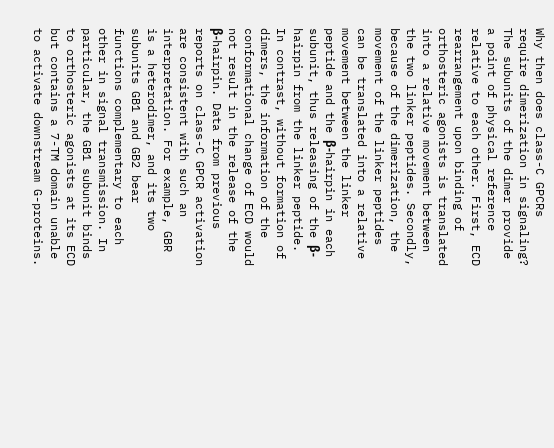Why then does class-C GPCRs require dimerization in signaling? The subunits of the dimer provide a point of physical reference relative to each other. First, ECD rearrangement upon binding of orthosteric agonists is translated into a relative movement between the two linker peptides. Secondly, because of the dimerization, the movement of the linker peptides can be translated into a relative movement between the linker peptide and the β-hairpin in each subunit, thus releasing of the β-hairpin from the linker peptide. In contrast, without formation of dimers, the information of the conformational change of ECD would not result in the release of the β-hairpin. Data from previous reports on class-C GPCR activation are consistent with such an interpretation. For example, GBR is a heterodimer, and its two subunits GB1 and GB2 bear functions complementary to each other in signal transmission. In particular, the GB1 subunit binds to orthosteric agonists at its ECD but contains a 7-TM domain unable to activate downstream G-proteins.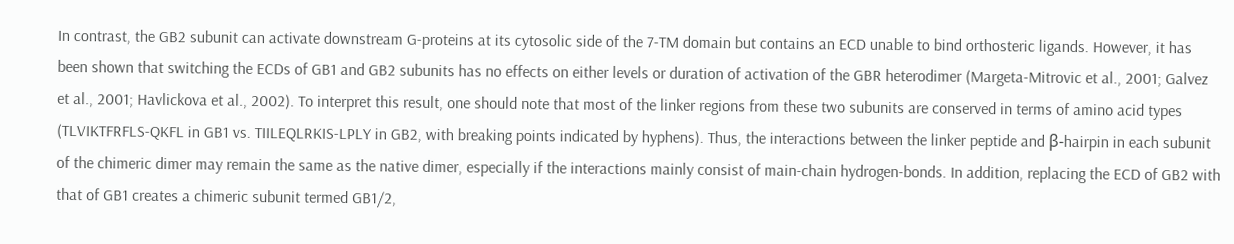In contrast, the GB2 subunit can activate downstream G-proteins at its cytosolic side of the 7-TM domain but contains an ECD unable to bind orthosteric ligands. However, it has been shown that switching the ECDs of GB1 and GB2 subunits has no effects on either levels or duration of activation of the GBR heterodimer (Margeta-Mitrovic et al., 2001; Galvez et al., 2001; Havlickova et al., 2002). To interpret this result, one should note that most of the linker regions from these two subunits are conserved in terms of amino acid types (TLVIKTFRFLS-QKFL in GB1 vs. TIILEQLRKIS-LPLY in GB2, with breaking points indicated by hyphens). Thus, the interactions between the linker peptide and β-hairpin in each subunit of the chimeric dimer may remain the same as the native dimer, especially if the interactions mainly consist of main-chain hydrogen-bonds. In addition, replacing the ECD of GB2 with that of GB1 creates a chimeric subunit termed GB1/2,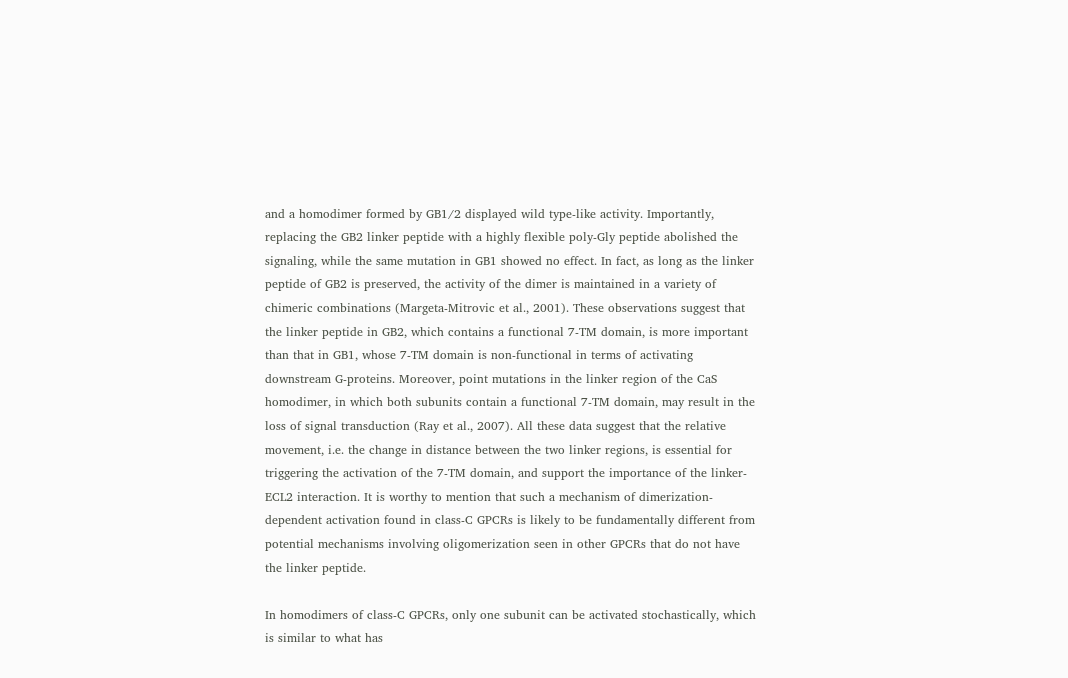and a homodimer formed by GB1/2 displayed wild type-like activity. Importantly, replacing the GB2 linker peptide with a highly flexible poly-Gly peptide abolished the signaling, while the same mutation in GB1 showed no effect. In fact, as long as the linker peptide of GB2 is preserved, the activity of the dimer is maintained in a variety of chimeric combinations (Margeta-Mitrovic et al., 2001). These observations suggest that the linker peptide in GB2, which contains a functional 7-TM domain, is more important than that in GB1, whose 7-TM domain is non-functional in terms of activating downstream G-proteins. Moreover, point mutations in the linker region of the CaS homodimer, in which both subunits contain a functional 7-TM domain, may result in the loss of signal transduction (Ray et al., 2007). All these data suggest that the relative movement, i.e. the change in distance between the two linker regions, is essential for triggering the activation of the 7-TM domain, and support the importance of the linker-ECL2 interaction. It is worthy to mention that such a mechanism of dimerization-dependent activation found in class-C GPCRs is likely to be fundamentally different from potential mechanisms involving oligomerization seen in other GPCRs that do not have the linker peptide.

In homodimers of class-C GPCRs, only one subunit can be activated stochastically, which is similar to what has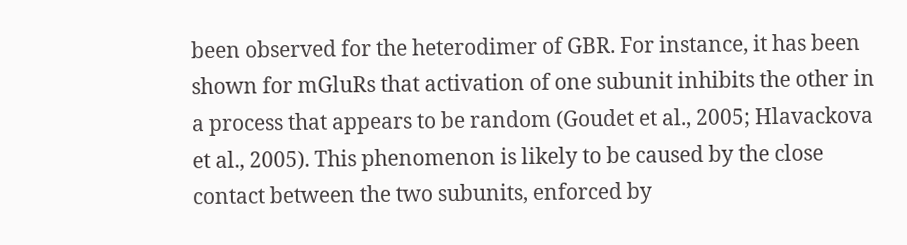been observed for the heterodimer of GBR. For instance, it has been shown for mGluRs that activation of one subunit inhibits the other in a process that appears to be random (Goudet et al., 2005; Hlavackova et al., 2005). This phenomenon is likely to be caused by the close contact between the two subunits, enforced by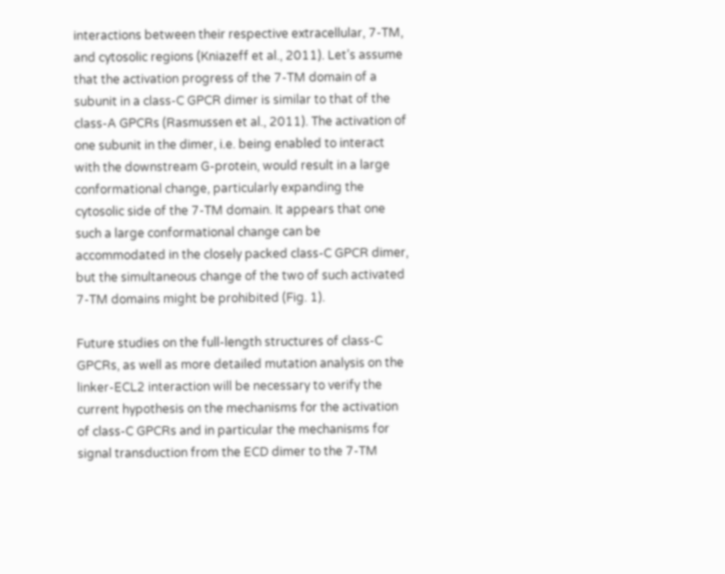interactions between their respective extracellular, 7-TM, and cytosolic regions (Kniazeff et al., 2011). Let’s assume that the activation progress of the 7-TM domain of a subunit in a class-C GPCR dimer is similar to that of the class-A GPCRs (Rasmussen et al., 2011). The activation of one subunit in the dimer, i.e. being enabled to interact with the downstream G-protein, would result in a large conformational change, particularly expanding the cytosolic side of the 7-TM domain. It appears that one such a large conformational change can be accommodated in the closely packed class-C GPCR dimer, but the simultaneous change of the two of such activated 7-TM domains might be prohibited (Fig. 1).

Future studies on the full-length structures of class-C GPCRs, as well as more detailed mutation analysis on the linker-ECL2 interaction will be necessary to verify the current hypothesis on the mechanisms for the activation of class-C GPCRs and in particular the mechanisms for signal transduction from the ECD dimer to the 7-TM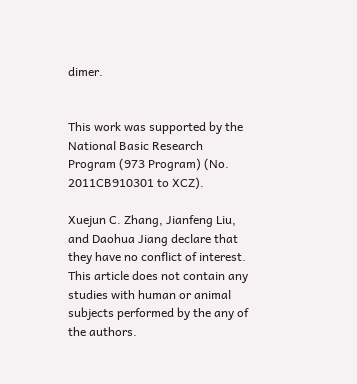dimer.


This work was supported by the National Basic Research Program (973 Program) (No. 2011CB910301 to XCZ).

Xuejun C. Zhang, Jianfeng Liu, and Daohua Jiang declare that they have no conflict of interest. This article does not contain any studies with human or animal subjects performed by the any of the authors.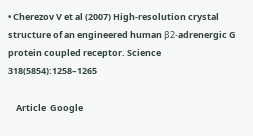• Cherezov V et al (2007) High-resolution crystal structure of an engineered human β2-adrenergic G protein coupled receptor. Science 318(5854):1258–1265

    Article  Google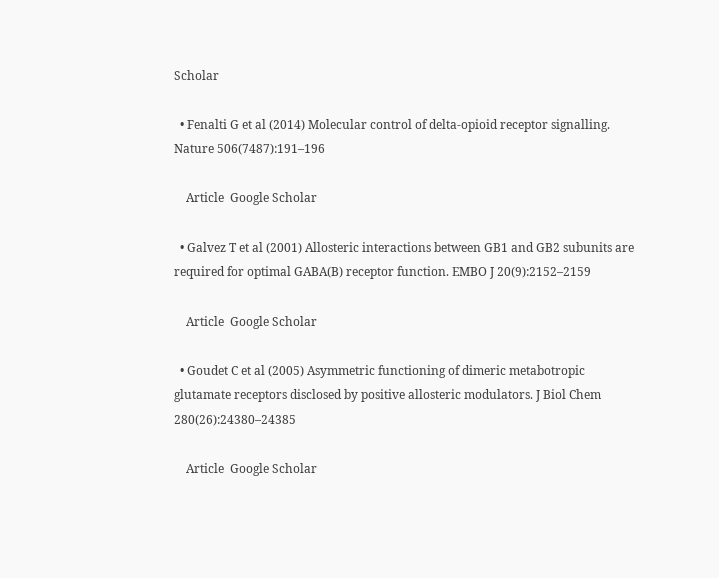Scholar

  • Fenalti G et al (2014) Molecular control of delta-opioid receptor signalling. Nature 506(7487):191–196

    Article  Google Scholar

  • Galvez T et al (2001) Allosteric interactions between GB1 and GB2 subunits are required for optimal GABA(B) receptor function. EMBO J 20(9):2152–2159

    Article  Google Scholar

  • Goudet C et al (2005) Asymmetric functioning of dimeric metabotropic glutamate receptors disclosed by positive allosteric modulators. J Biol Chem 280(26):24380–24385

    Article  Google Scholar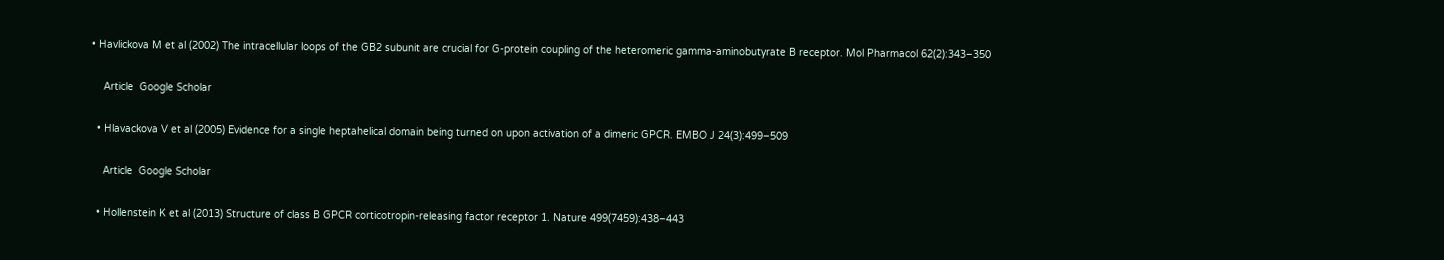• Havlickova M et al (2002) The intracellular loops of the GB2 subunit are crucial for G-protein coupling of the heteromeric gamma-aminobutyrate B receptor. Mol Pharmacol 62(2):343–350

    Article  Google Scholar

  • Hlavackova V et al (2005) Evidence for a single heptahelical domain being turned on upon activation of a dimeric GPCR. EMBO J 24(3):499–509

    Article  Google Scholar

  • Hollenstein K et al (2013) Structure of class B GPCR corticotropin-releasing factor receptor 1. Nature 499(7459):438–443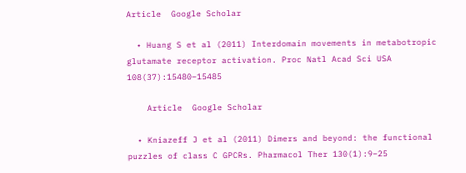Article  Google Scholar

  • Huang S et al (2011) Interdomain movements in metabotropic glutamate receptor activation. Proc Natl Acad Sci USA 108(37):15480–15485

    Article  Google Scholar

  • Kniazeff J et al (2011) Dimers and beyond: the functional puzzles of class C GPCRs. Pharmacol Ther 130(1):9–25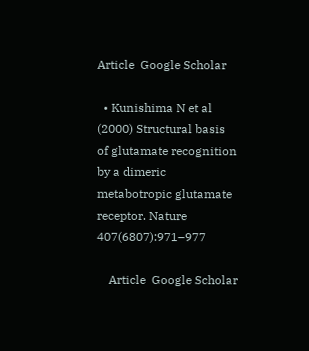Article  Google Scholar

  • Kunishima N et al (2000) Structural basis of glutamate recognition by a dimeric metabotropic glutamate receptor. Nature 407(6807):971–977

    Article  Google Scholar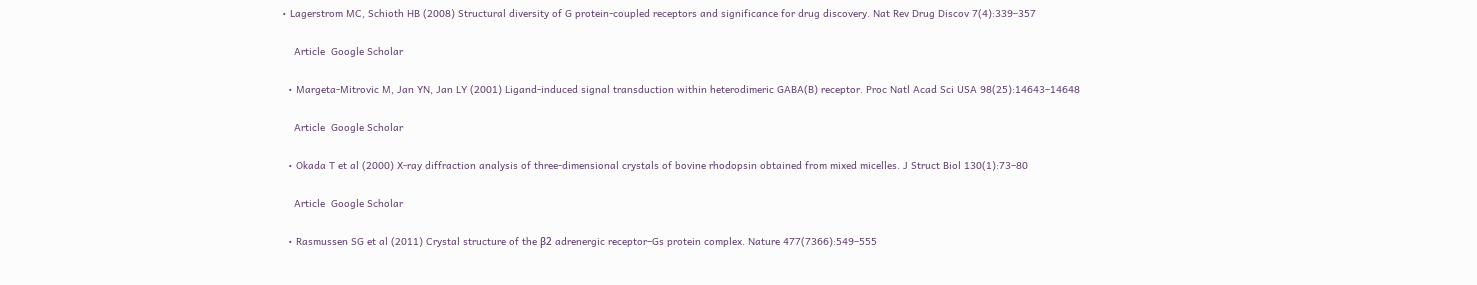• Lagerstrom MC, Schioth HB (2008) Structural diversity of G protein-coupled receptors and significance for drug discovery. Nat Rev Drug Discov 7(4):339–357

    Article  Google Scholar

  • Margeta-Mitrovic M, Jan YN, Jan LY (2001) Ligand-induced signal transduction within heterodimeric GABA(B) receptor. Proc Natl Acad Sci USA 98(25):14643–14648

    Article  Google Scholar

  • Okada T et al (2000) X-ray diffraction analysis of three-dimensional crystals of bovine rhodopsin obtained from mixed micelles. J Struct Biol 130(1):73–80

    Article  Google Scholar

  • Rasmussen SG et al (2011) Crystal structure of the β2 adrenergic receptor–Gs protein complex. Nature 477(7366):549–555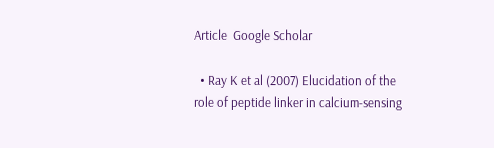Article  Google Scholar

  • Ray K et al (2007) Elucidation of the role of peptide linker in calcium-sensing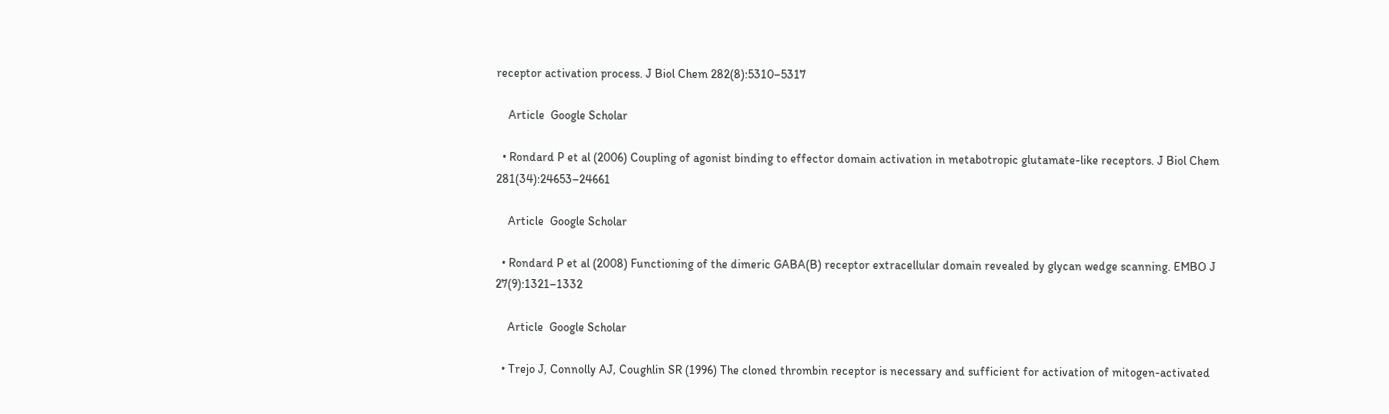receptor activation process. J Biol Chem 282(8):5310–5317

    Article  Google Scholar

  • Rondard P et al (2006) Coupling of agonist binding to effector domain activation in metabotropic glutamate-like receptors. J Biol Chem 281(34):24653–24661

    Article  Google Scholar

  • Rondard P et al (2008) Functioning of the dimeric GABA(B) receptor extracellular domain revealed by glycan wedge scanning. EMBO J 27(9):1321–1332

    Article  Google Scholar

  • Trejo J, Connolly AJ, Coughlin SR (1996) The cloned thrombin receptor is necessary and sufficient for activation of mitogen-activated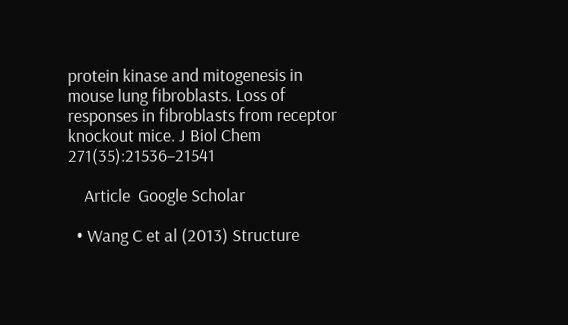protein kinase and mitogenesis in mouse lung fibroblasts. Loss of responses in fibroblasts from receptor knockout mice. J Biol Chem 271(35):21536–21541

    Article  Google Scholar

  • Wang C et al (2013) Structure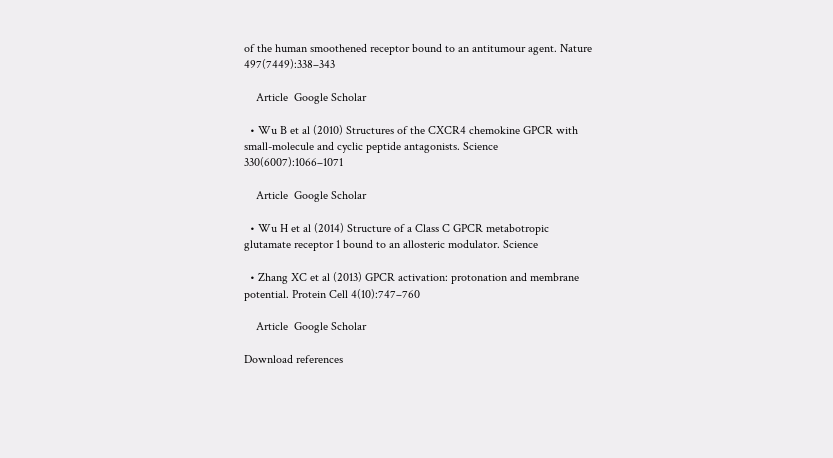of the human smoothened receptor bound to an antitumour agent. Nature 497(7449):338–343

    Article  Google Scholar

  • Wu B et al (2010) Structures of the CXCR4 chemokine GPCR with small-molecule and cyclic peptide antagonists. Science 330(6007):1066–1071

    Article  Google Scholar

  • Wu H et al (2014) Structure of a Class C GPCR metabotropic glutamate receptor 1 bound to an allosteric modulator. Science

  • Zhang XC et al (2013) GPCR activation: protonation and membrane potential. Protein Cell 4(10):747–760

    Article  Google Scholar

Download references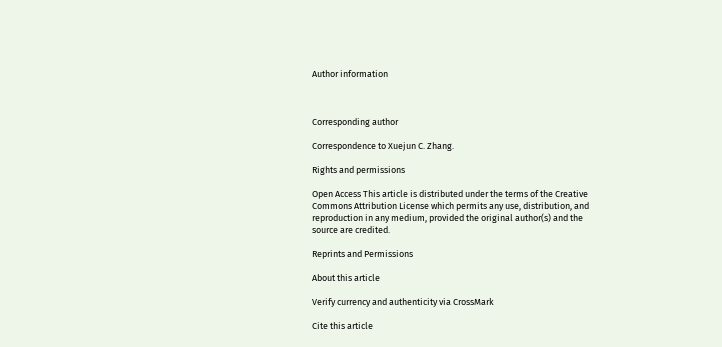Author information



Corresponding author

Correspondence to Xuejun C. Zhang.

Rights and permissions

Open Access This article is distributed under the terms of the Creative Commons Attribution License which permits any use, distribution, and reproduction in any medium, provided the original author(s) and the source are credited.

Reprints and Permissions

About this article

Verify currency and authenticity via CrossMark

Cite this article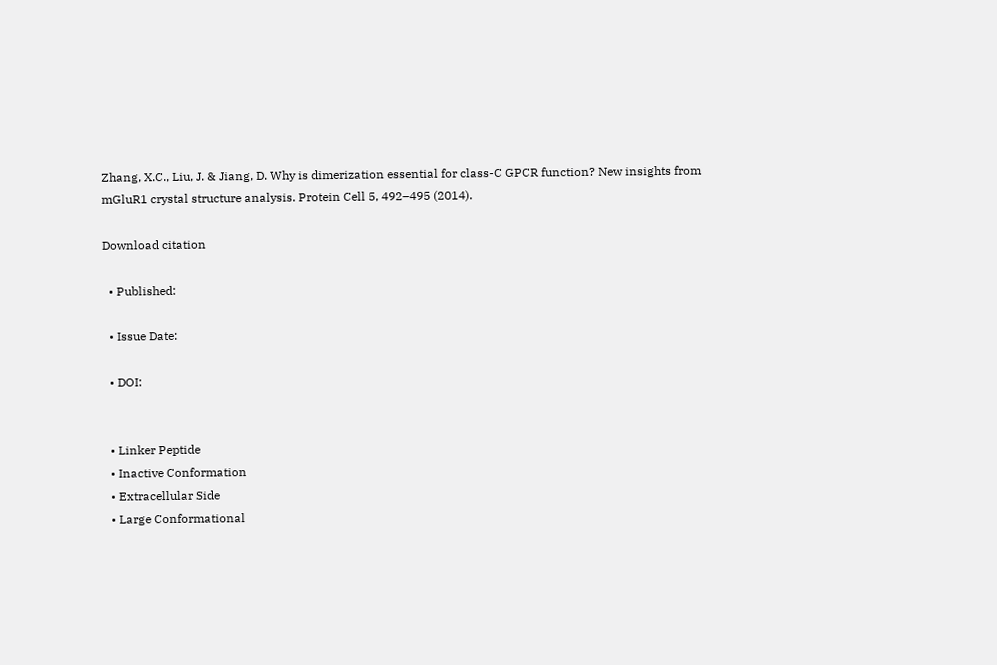Zhang, X.C., Liu, J. & Jiang, D. Why is dimerization essential for class-C GPCR function? New insights from mGluR1 crystal structure analysis. Protein Cell 5, 492–495 (2014).

Download citation

  • Published:

  • Issue Date:

  • DOI:


  • Linker Peptide
  • Inactive Conformation
  • Extracellular Side
  • Large Conformational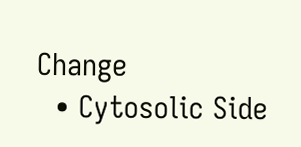Change
  • Cytosolic Side